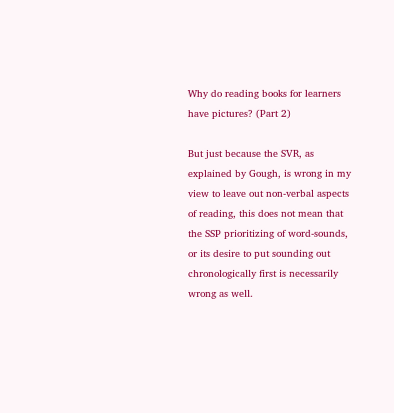Why do reading books for learners have pictures? (Part 2)

But just because the SVR, as explained by Gough, is wrong in my view to leave out non-verbal aspects of reading, this does not mean that the SSP prioritizing of word-sounds, or its desire to put sounding out chronologically first is necessarily wrong as well.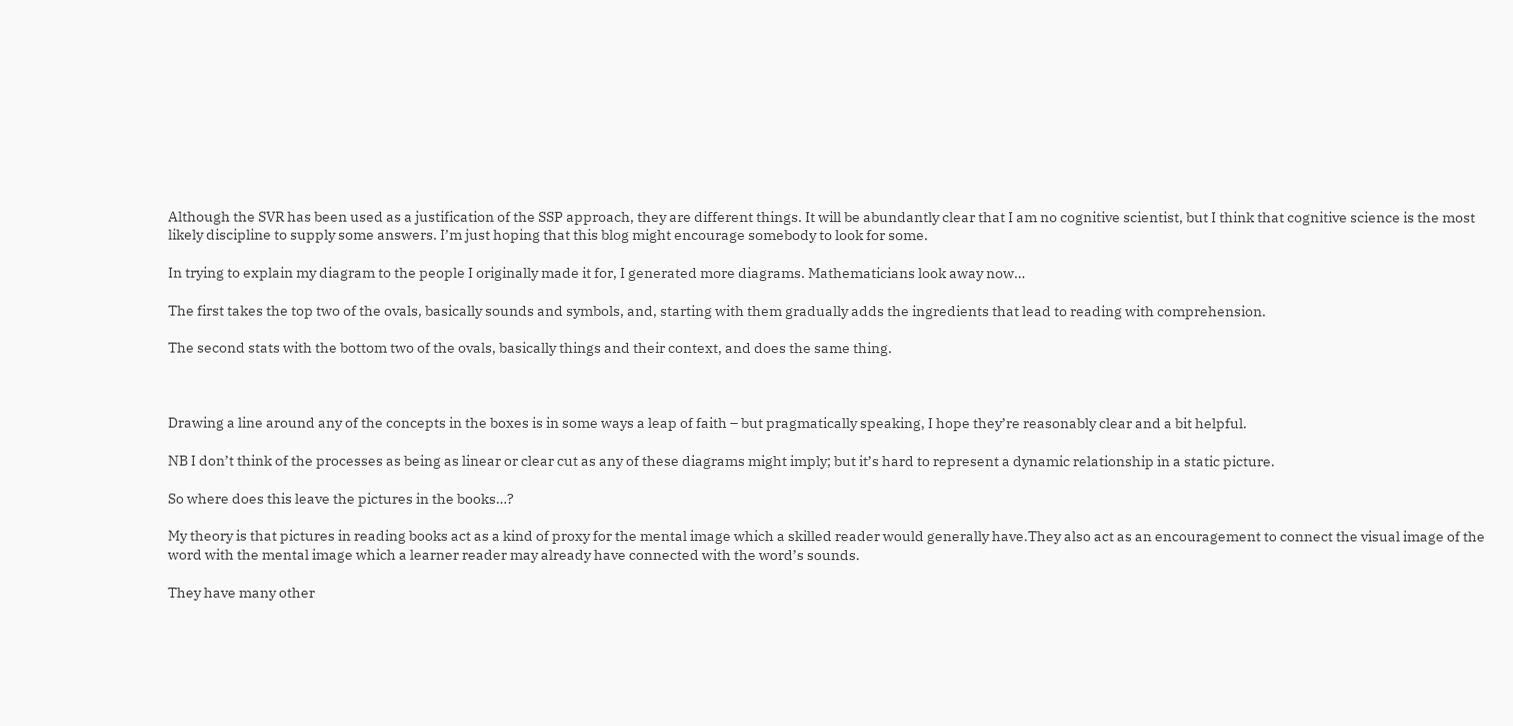Although the SVR has been used as a justification of the SSP approach, they are different things. It will be abundantly clear that I am no cognitive scientist, but I think that cognitive science is the most likely discipline to supply some answers. I’m just hoping that this blog might encourage somebody to look for some.

In trying to explain my diagram to the people I originally made it for, I generated more diagrams. Mathematicians look away now…

The first takes the top two of the ovals, basically sounds and symbols, and, starting with them gradually adds the ingredients that lead to reading with comprehension.

The second stats with the bottom two of the ovals, basically things and their context, and does the same thing.



Drawing a line around any of the concepts in the boxes is in some ways a leap of faith – but pragmatically speaking, I hope they’re reasonably clear and a bit helpful.

NB I don’t think of the processes as being as linear or clear cut as any of these diagrams might imply; but it’s hard to represent a dynamic relationship in a static picture.

So where does this leave the pictures in the books…?

My theory is that pictures in reading books act as a kind of proxy for the mental image which a skilled reader would generally have.They also act as an encouragement to connect the visual image of the word with the mental image which a learner reader may already have connected with the word’s sounds.

They have many other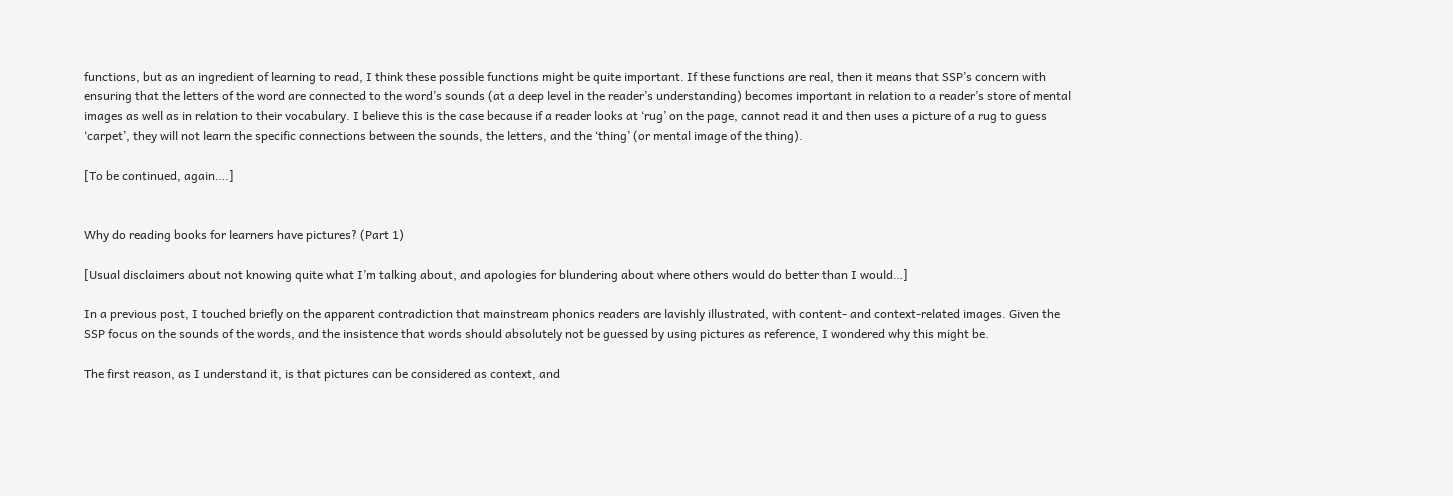functions, but as an ingredient of learning to read, I think these possible functions might be quite important. If these functions are real, then it means that SSP’s concern with ensuring that the letters of the word are connected to the word’s sounds (at a deep level in the reader’s understanding) becomes important in relation to a reader’s store of mental images as well as in relation to their vocabulary. I believe this is the case because if a reader looks at ‘rug’ on the page, cannot read it and then uses a picture of a rug to guess ‘carpet’, they will not learn the specific connections between the sounds, the letters, and the ‘thing’ (or mental image of the thing).

[To be continued, again….]


Why do reading books for learners have pictures? (Part 1)

[Usual disclaimers about not knowing quite what I’m talking about, and apologies for blundering about where others would do better than I would…]

In a previous post, I touched briefly on the apparent contradiction that mainstream phonics readers are lavishly illustrated, with content- and context-related images. Given the SSP focus on the sounds of the words, and the insistence that words should absolutely not be guessed by using pictures as reference, I wondered why this might be.

The first reason, as I understand it, is that pictures can be considered as context, and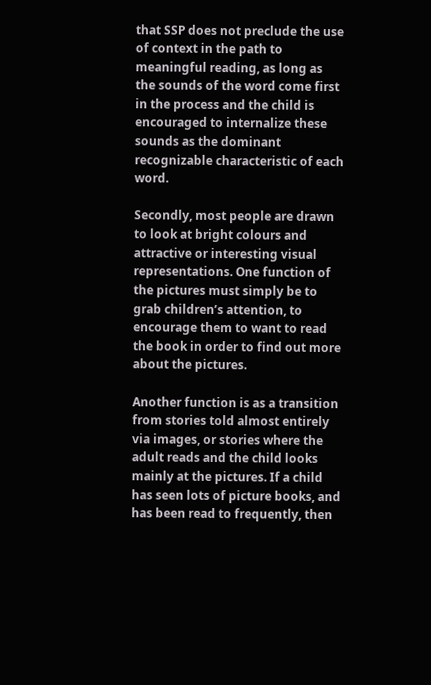that SSP does not preclude the use of context in the path to meaningful reading, as long as the sounds of the word come first in the process and the child is encouraged to internalize these sounds as the dominant recognizable characteristic of each word.

Secondly, most people are drawn to look at bright colours and attractive or interesting visual representations. One function of the pictures must simply be to grab children’s attention, to encourage them to want to read the book in order to find out more about the pictures.

Another function is as a transition from stories told almost entirely via images, or stories where the adult reads and the child looks mainly at the pictures. If a child has seen lots of picture books, and has been read to frequently, then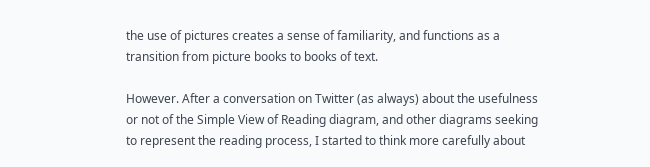the use of pictures creates a sense of familiarity, and functions as a transition from picture books to books of text.

However. After a conversation on Twitter (as always) about the usefulness or not of the Simple View of Reading diagram, and other diagrams seeking to represent the reading process, I started to think more carefully about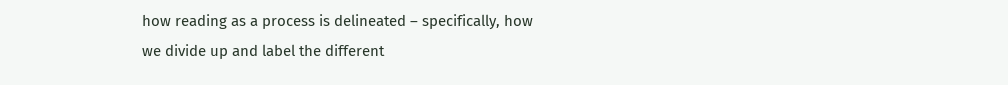how reading as a process is delineated – specifically, how we divide up and label the different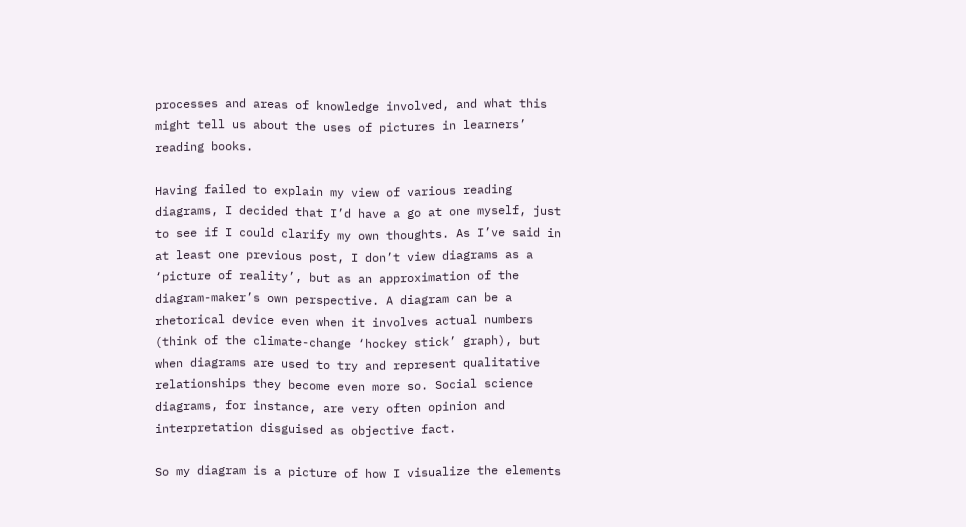processes and areas of knowledge involved, and what this might tell us about the uses of pictures in learners’ reading books.

Having failed to explain my view of various reading diagrams, I decided that I’d have a go at one myself, just to see if I could clarify my own thoughts. As I’ve said in at least one previous post, I don’t view diagrams as a ‘picture of reality’, but as an approximation of the diagram-maker’s own perspective. A diagram can be a rhetorical device even when it involves actual numbers (think of the climate-change ‘hockey stick’ graph), but when diagrams are used to try and represent qualitative relationships they become even more so. Social science diagrams, for instance, are very often opinion and interpretation disguised as objective fact.

So my diagram is a picture of how I visualize the elements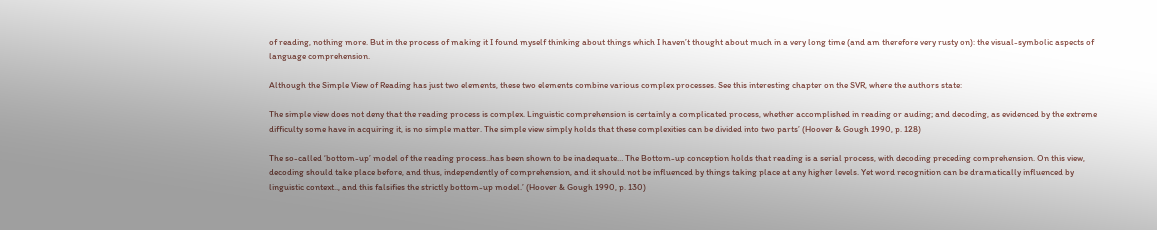of reading, nothing more. But in the process of making it I found myself thinking about things which I haven’t thought about much in a very long time (and am therefore very rusty on): the visual-symbolic aspects of language comprehension.

Although the Simple View of Reading has just two elements, these two elements combine various complex processes. See this interesting chapter on the SVR, where the authors state:

The simple view does not deny that the reading process is complex. Linguistic comprehension is certainly a complicated process, whether accomplished in reading or auding; and decoding, as evidenced by the extreme difficulty some have in acquiring it, is no simple matter. The simple view simply holds that these complexities can be divided into two parts’ (Hoover & Gough 1990, p. 128)

The so-called ‘bottom-up’ model of the reading process..has been shown to be inadequate… The Bottom-up conception holds that reading is a serial process, with decoding preceding comprehension. On this view, decoding should take place before, and thus, independently of comprehension, and it should not be influenced by things taking place at any higher levels. Yet word recognition can be dramatically influenced by linguistic context.., and this falsifies the strictly bottom-up model.’ (Hoover & Gough 1990, p. 130)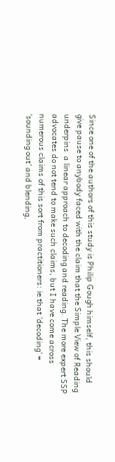Since one of the authors of this study is Philip Gough himself, this should give pause to anybody faced with the claim that the Simple View of Reading underpins  a linear approach to decoding and reading. The more expert SSP advocates do not tend to make such claims, but I have come across numerous claims of this sort from practitioners: ie that ‘decoding’ = ‘sounding out’ and blending,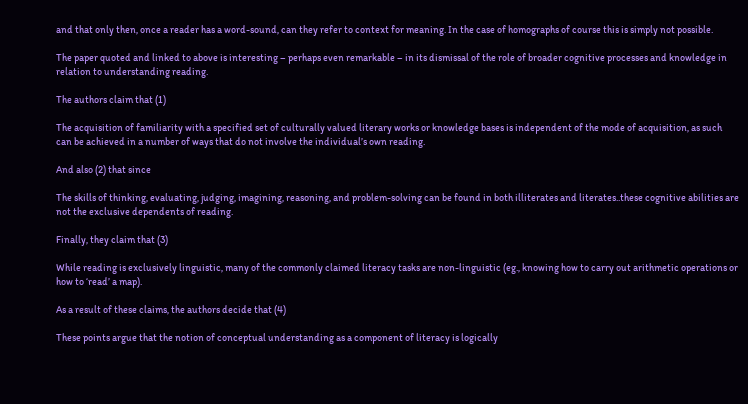and that only then, once a reader has a word-sound, can they refer to context for meaning. In the case of homographs of course this is simply not possible.

The paper quoted and linked to above is interesting – perhaps even remarkable – in its dismissal of the role of broader cognitive processes and knowledge in relation to understanding reading.

The authors claim that (1)

The acquisition of familiarity with a specified set of culturally valued literary works or knowledge bases is independent of the mode of acquisition, as such can be achieved in a number of ways that do not involve the individual’s own reading.

And also (2) that since

The skills of thinking, evaluating, judging, imagining, reasoning, and problem-solving can be found in both illiterates and literates..these cognitive abilities are not the exclusive dependents of reading.

Finally, they claim that (3)

While reading is exclusively linguistic, many of the commonly claimed literacy tasks are non-linguistic (eg., knowing how to carry out arithmetic operations or how to ‘read’ a map).

As a result of these claims, the authors decide that (4)

These points argue that the notion of conceptual understanding as a component of literacy is logically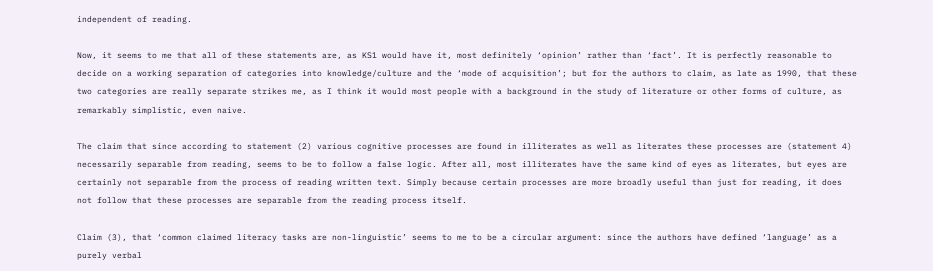independent of reading.

Now, it seems to me that all of these statements are, as KS1 would have it, most definitely ‘opinion’ rather than ‘fact’. It is perfectly reasonable to decide on a working separation of categories into knowledge/culture and the ‘mode of acquisition’; but for the authors to claim, as late as 1990, that these two categories are really separate strikes me, as I think it would most people with a background in the study of literature or other forms of culture, as remarkably simplistic, even naive.

The claim that since according to statement (2) various cognitive processes are found in illiterates as well as literates these processes are (statement 4) necessarily separable from reading, seems to be to follow a false logic. After all, most illiterates have the same kind of eyes as literates, but eyes are certainly not separable from the process of reading written text. Simply because certain processes are more broadly useful than just for reading, it does not follow that these processes are separable from the reading process itself.

Claim (3), that ‘common claimed literacy tasks are non-linguistic’ seems to me to be a circular argument: since the authors have defined ‘language’ as a purely verbal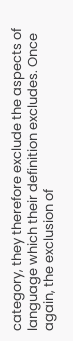category, they therefore exclude the aspects of language which their definition excludes. Once again, the exclusion of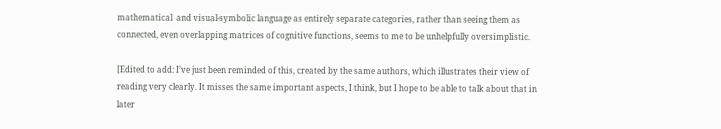mathematical  and visual-symbolic language as entirely separate categories, rather than seeing them as connected, even overlapping matrices of cognitive functions, seems to me to be unhelpfully oversimplistic.

[Edited to add: I’ve just been reminded of this, created by the same authors, which illustrates their view of reading very clearly. It misses the same important aspects, I think, but I hope to be able to talk about that in later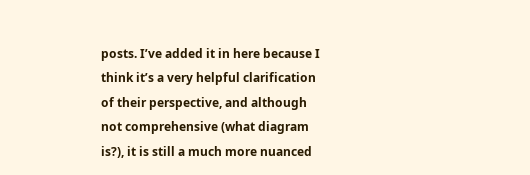posts. I’ve added it in here because I think it’s a very helpful clarification of their perspective, and although not comprehensive (what diagram is?), it is still a much more nuanced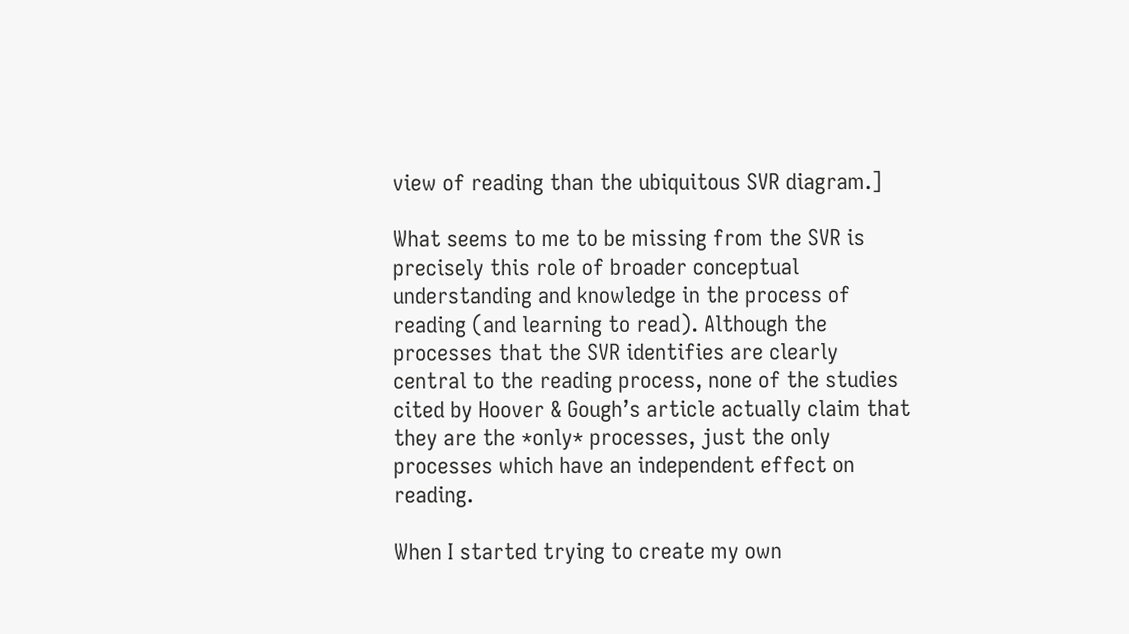view of reading than the ubiquitous SVR diagram.]

What seems to me to be missing from the SVR is precisely this role of broader conceptual understanding and knowledge in the process of reading (and learning to read). Although the processes that the SVR identifies are clearly central to the reading process, none of the studies cited by Hoover & Gough’s article actually claim that they are the *only* processes, just the only processes which have an independent effect on reading.

When I started trying to create my own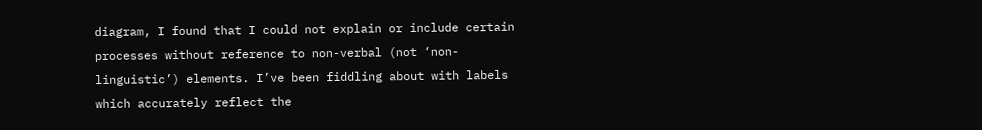diagram, I found that I could not explain or include certain processes without reference to non-verbal (not ‘non-linguistic’) elements. I’ve been fiddling about with labels which accurately reflect the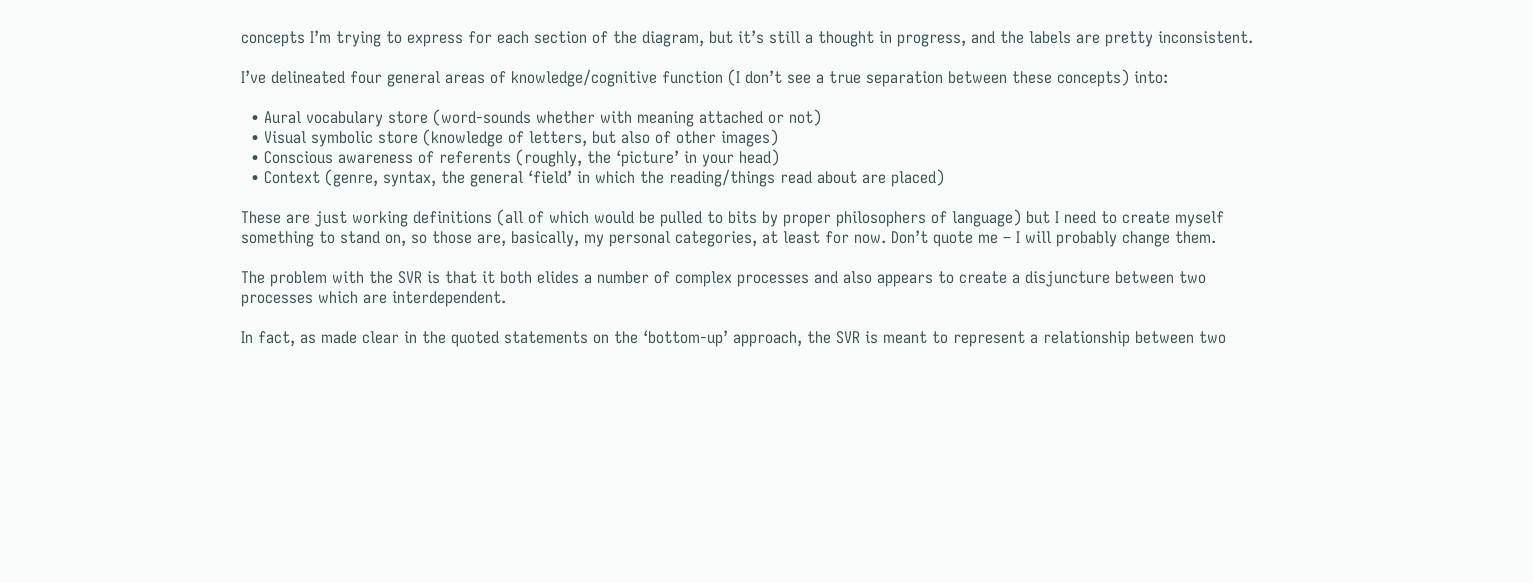concepts I’m trying to express for each section of the diagram, but it’s still a thought in progress, and the labels are pretty inconsistent.

I’ve delineated four general areas of knowledge/cognitive function (I don’t see a true separation between these concepts) into:

  • Aural vocabulary store (word-sounds whether with meaning attached or not)
  • Visual symbolic store (knowledge of letters, but also of other images)
  • Conscious awareness of referents (roughly, the ‘picture’ in your head)
  • Context (genre, syntax, the general ‘field’ in which the reading/things read about are placed)

These are just working definitions (all of which would be pulled to bits by proper philosophers of language) but I need to create myself something to stand on, so those are, basically, my personal categories, at least for now. Don’t quote me – I will probably change them.

The problem with the SVR is that it both elides a number of complex processes and also appears to create a disjuncture between two processes which are interdependent.

In fact, as made clear in the quoted statements on the ‘bottom-up’ approach, the SVR is meant to represent a relationship between two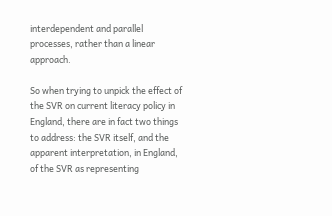interdependent and parallel processes, rather than a linear approach.

So when trying to unpick the effect of the SVR on current literacy policy in England, there are in fact two things to address: the SVR itself, and the apparent interpretation, in England, of the SVR as representing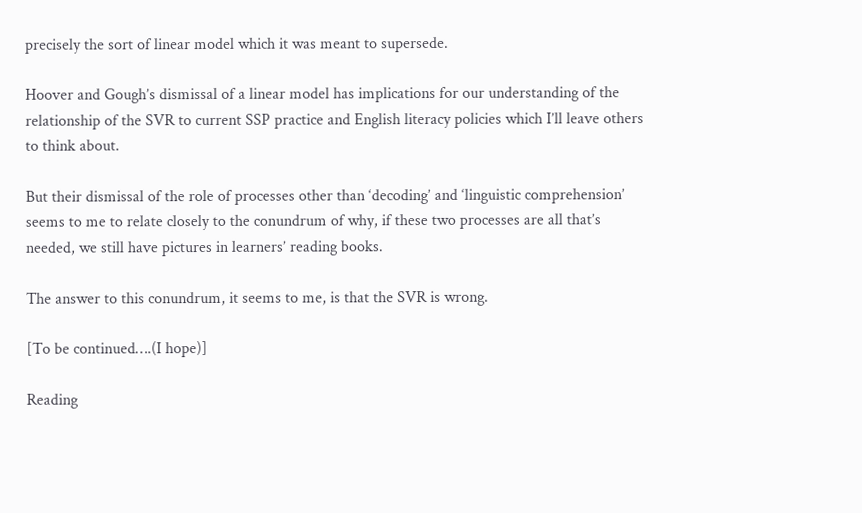precisely the sort of linear model which it was meant to supersede.

Hoover and Gough’s dismissal of a linear model has implications for our understanding of the relationship of the SVR to current SSP practice and English literacy policies which I’ll leave others to think about.

But their dismissal of the role of processes other than ‘decoding’ and ‘linguistic comprehension’ seems to me to relate closely to the conundrum of why, if these two processes are all that’s needed, we still have pictures in learners’ reading books.

The answer to this conundrum, it seems to me, is that the SVR is wrong.

[To be continued….(I hope)]

Reading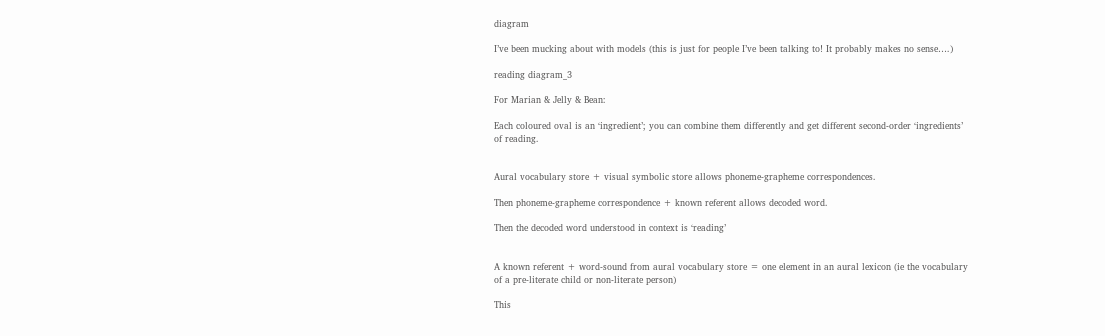diagram

I’ve been mucking about with models (this is just for people I’ve been talking to! It probably makes no sense….)

reading diagram_3

For Marian & Jelly & Bean:

Each coloured oval is an ‘ingredient’; you can combine them differently and get different second-order ‘ingredients’ of reading.


Aural vocabulary store + visual symbolic store allows phoneme-grapheme correspondences.

Then phoneme-grapheme correspondence + known referent allows decoded word.

Then the decoded word understood in context is ‘reading’


A known referent + word-sound from aural vocabulary store = one element in an aural lexicon (ie the vocabulary of a pre-literate child or non-literate person)

This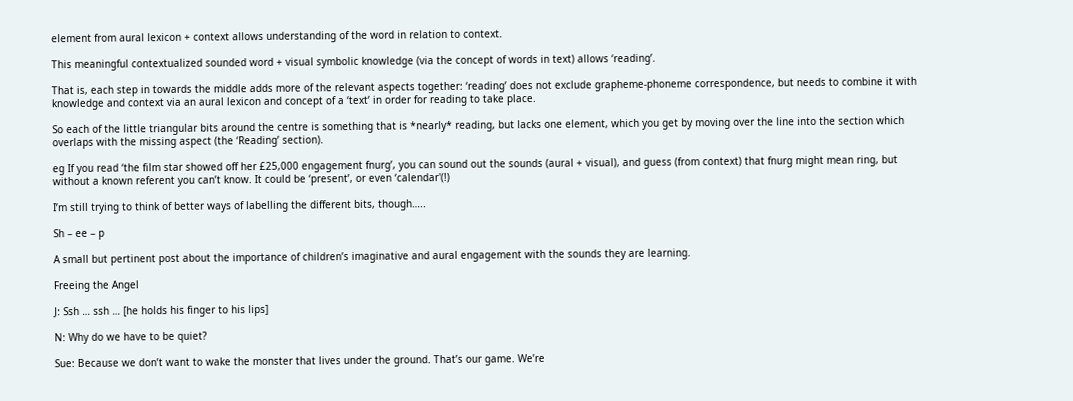element from aural lexicon + context allows understanding of the word in relation to context.

This meaningful contextualized sounded word + visual symbolic knowledge (via the concept of words in text) allows ‘reading’.

That is, each step in towards the middle adds more of the relevant aspects together: ‘reading’ does not exclude grapheme-phoneme correspondence, but needs to combine it with knowledge and context via an aural lexicon and concept of a ‘text’ in order for reading to take place.

So each of the little triangular bits around the centre is something that is *nearly* reading, but lacks one element, which you get by moving over the line into the section which overlaps with the missing aspect (the ‘Reading’ section).

eg If you read ‘the film star showed off her £25,000 engagement fnurg’, you can sound out the sounds (aural + visual), and guess (from context) that fnurg might mean ring, but without a known referent you can’t know. It could be ‘present’, or even ‘calendar'(!)

I’m still trying to think of better ways of labelling the different bits, though…..

Sh – ee – p

A small but pertinent post about the importance of children’s imaginative and aural engagement with the sounds they are learning.

Freeing the Angel

J: Ssh … ssh … [he holds his finger to his lips]

N: Why do we have to be quiet?

Sue: Because we don’t want to wake the monster that lives under the ground. That’s our game. We’re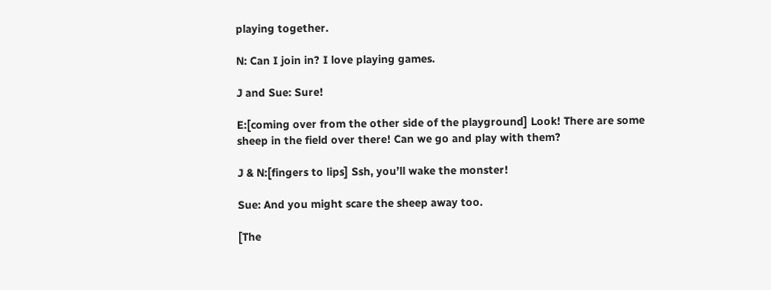playing together.

N: Can I join in? I love playing games.

J and Sue: Sure!

E:[coming over from the other side of the playground] Look! There are some sheep in the field over there! Can we go and play with them?

J & N:[fingers to lips] Ssh, you’ll wake the monster!

Sue: And you might scare the sheep away too.

[The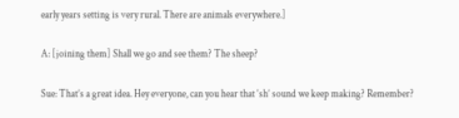early years setting is very rural. There are animals everywhere.]

A: [joining them] Shall we go and see them? The sheep?

Sue: That’s a great idea. Hey everyone, can you hear that ‘sh’ sound we keep making? Remember?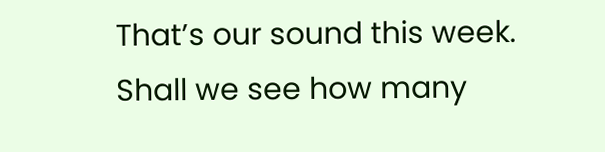That’s our sound this week. Shall we see how many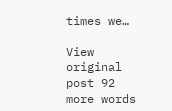times we…

View original post 92 more words